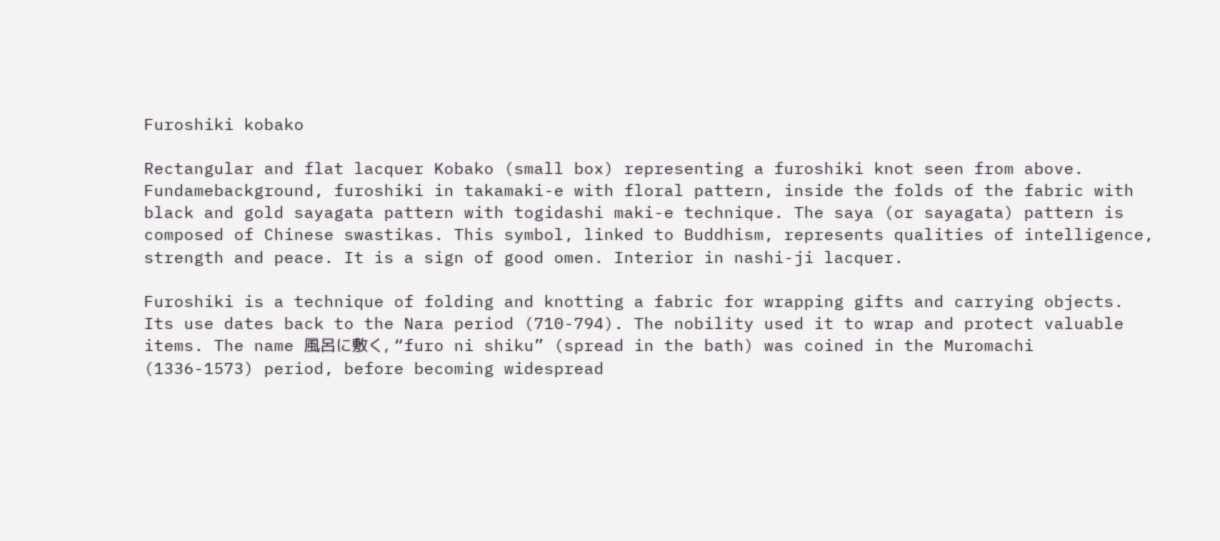Furoshiki kobako

Rectangular and flat lacquer Kobako (small box) representing a furoshiki knot seen from above. Fundamebackground, furoshiki in takamaki-e with floral pattern, inside the folds of the fabric with black and gold sayagata pattern with togidashi maki-e technique. The saya (or sayagata) pattern is composed of Chinese swastikas. This symbol, linked to Buddhism, represents qualities of intelligence, strength and peace. It is a sign of good omen. Interior in nashi-ji lacquer.

Furoshiki is a technique of folding and knotting a fabric for wrapping gifts and carrying objects. Its use dates back to the Nara period (710-794). The nobility used it to wrap and protect valuable items. The name 風呂に敷く, “furo ni shiku” (spread in the bath) was coined in the Muromachi (1336-1573) period, before becoming widespread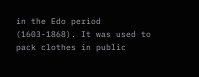in the Edo period (1603-1868). It was used to pack clothes in public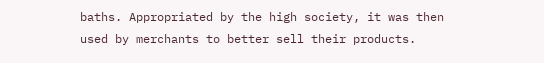baths. Appropriated by the high society, it was then used by merchants to better sell their products.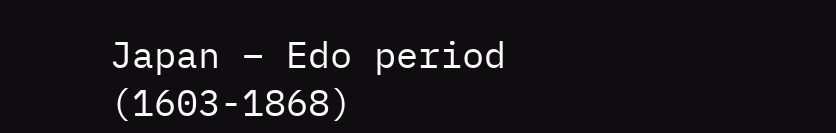Japan – Edo period (1603-1868)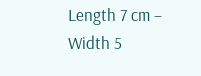Length 7 cm – Width 5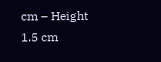cm – Height 1.5 cm